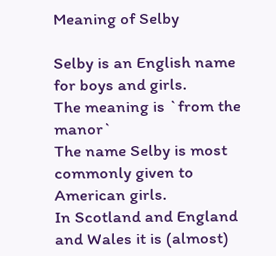Meaning of Selby

Selby is an English name for boys and girls.
The meaning is `from the manor`
The name Selby is most commonly given to American girls.
In Scotland and England and Wales it is (almost)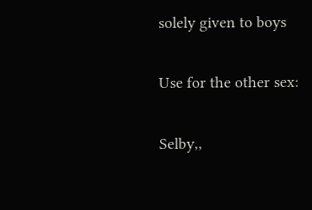solely given to boys

Use for the other sex:

Selby,,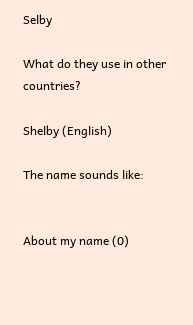Selby

What do they use in other countries?

Shelby (English)

The name sounds like:


About my name (0)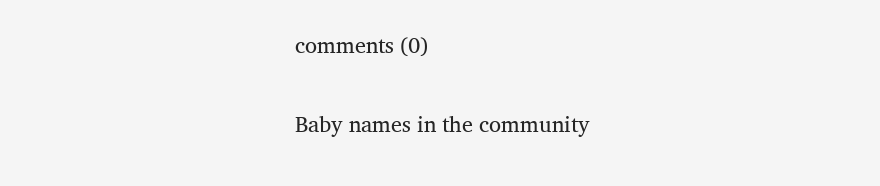comments (0)

Baby names in the community